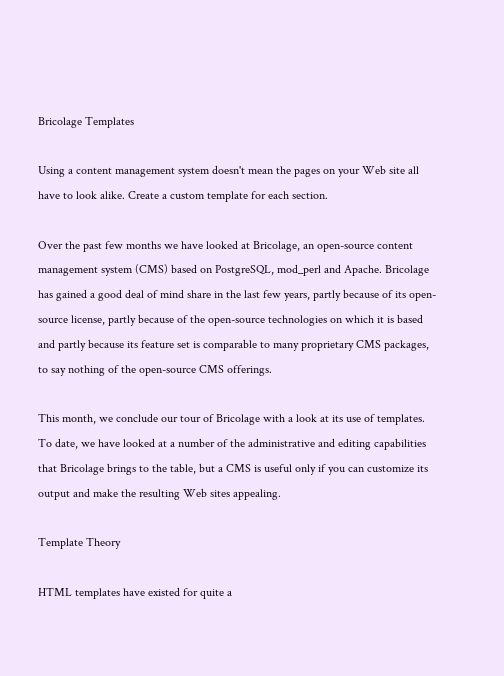Bricolage Templates

Using a content management system doesn't mean the pages on your Web site all have to look alike. Create a custom template for each section.

Over the past few months we have looked at Bricolage, an open-source content management system (CMS) based on PostgreSQL, mod_perl and Apache. Bricolage has gained a good deal of mind share in the last few years, partly because of its open-source license, partly because of the open-source technologies on which it is based and partly because its feature set is comparable to many proprietary CMS packages, to say nothing of the open-source CMS offerings.

This month, we conclude our tour of Bricolage with a look at its use of templates. To date, we have looked at a number of the administrative and editing capabilities that Bricolage brings to the table, but a CMS is useful only if you can customize its output and make the resulting Web sites appealing.

Template Theory

HTML templates have existed for quite a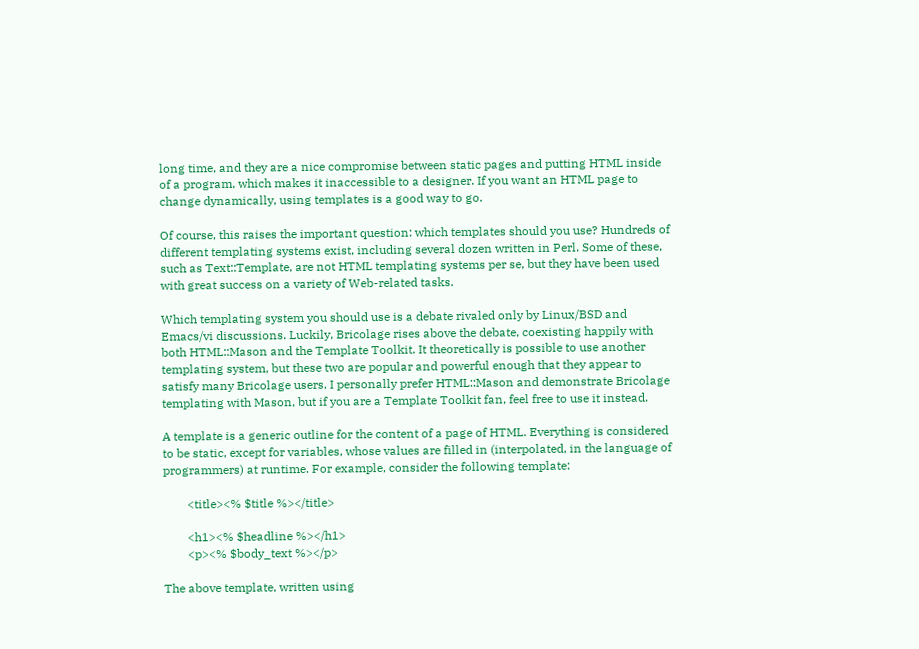long time, and they are a nice compromise between static pages and putting HTML inside of a program, which makes it inaccessible to a designer. If you want an HTML page to change dynamically, using templates is a good way to go.

Of course, this raises the important question: which templates should you use? Hundreds of different templating systems exist, including several dozen written in Perl. Some of these, such as Text::Template, are not HTML templating systems per se, but they have been used with great success on a variety of Web-related tasks.

Which templating system you should use is a debate rivaled only by Linux/BSD and Emacs/vi discussions. Luckily, Bricolage rises above the debate, coexisting happily with both HTML::Mason and the Template Toolkit. It theoretically is possible to use another templating system, but these two are popular and powerful enough that they appear to satisfy many Bricolage users. I personally prefer HTML::Mason and demonstrate Bricolage templating with Mason, but if you are a Template Toolkit fan, feel free to use it instead.

A template is a generic outline for the content of a page of HTML. Everything is considered to be static, except for variables, whose values are filled in (interpolated, in the language of programmers) at runtime. For example, consider the following template:

        <title><% $title %></title>

        <h1><% $headline %></h1>
        <p><% $body_text %></p>

The above template, written using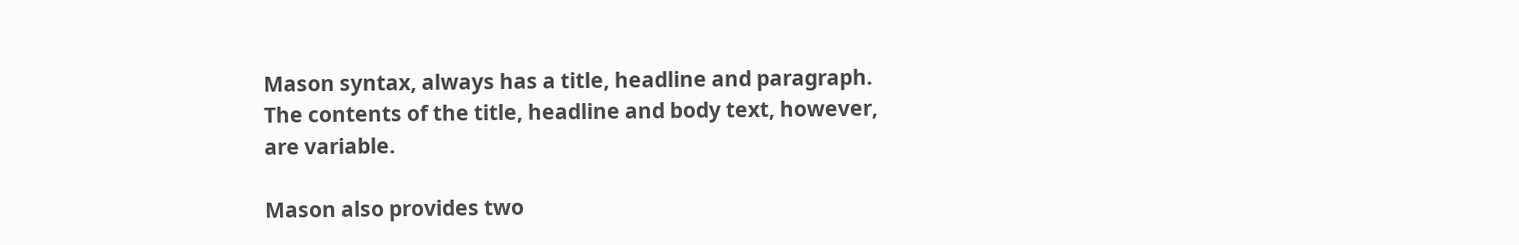Mason syntax, always has a title, headline and paragraph. The contents of the title, headline and body text, however, are variable.

Mason also provides two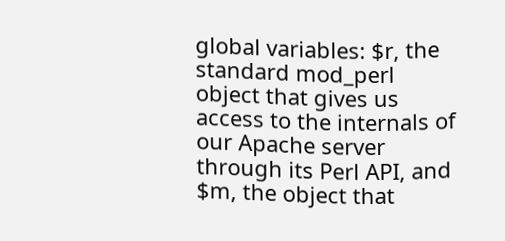global variables: $r, the standard mod_perl object that gives us access to the internals of our Apache server through its Perl API, and $m, the object that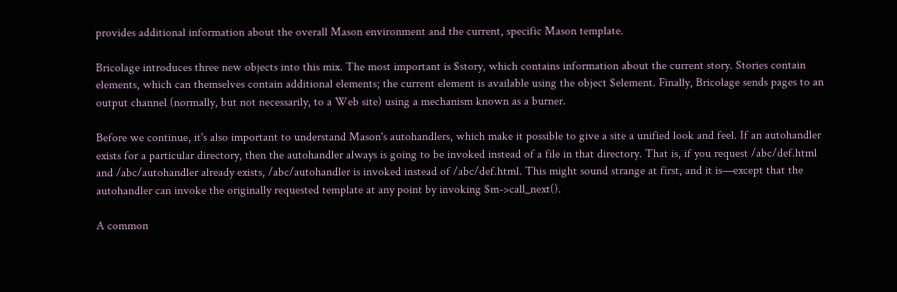provides additional information about the overall Mason environment and the current, specific Mason template.

Bricolage introduces three new objects into this mix. The most important is $story, which contains information about the current story. Stories contain elements, which can themselves contain additional elements; the current element is available using the object $element. Finally, Bricolage sends pages to an output channel (normally, but not necessarily, to a Web site) using a mechanism known as a burner.

Before we continue, it's also important to understand Mason's autohandlers, which make it possible to give a site a unified look and feel. If an autohandler exists for a particular directory, then the autohandler always is going to be invoked instead of a file in that directory. That is, if you request /abc/def.html and /abc/autohandler already exists, /abc/autohandler is invoked instead of /abc/def.html. This might sound strange at first, and it is—except that the autohandler can invoke the originally requested template at any point by invoking $m->call_next().

A common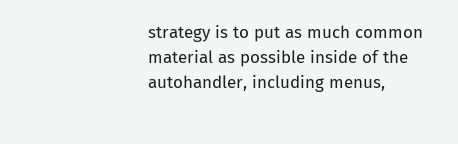strategy is to put as much common material as possible inside of the autohandler, including menus,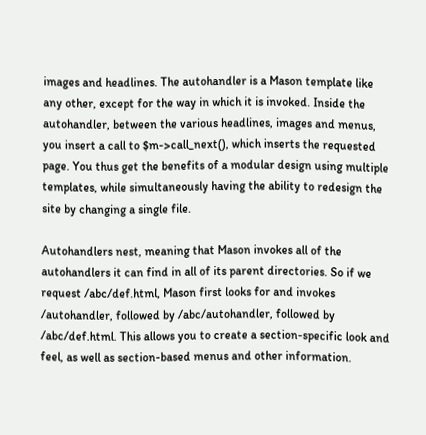images and headlines. The autohandler is a Mason template like any other, except for the way in which it is invoked. Inside the autohandler, between the various headlines, images and menus, you insert a call to $m->call_next(), which inserts the requested page. You thus get the benefits of a modular design using multiple templates, while simultaneously having the ability to redesign the site by changing a single file.

Autohandlers nest, meaning that Mason invokes all of the autohandlers it can find in all of its parent directories. So if we request /abc/def.html, Mason first looks for and invokes /autohandler, followed by /abc/autohandler, followed by /abc/def.html. This allows you to create a section-specific look and feel, as well as section-based menus and other information.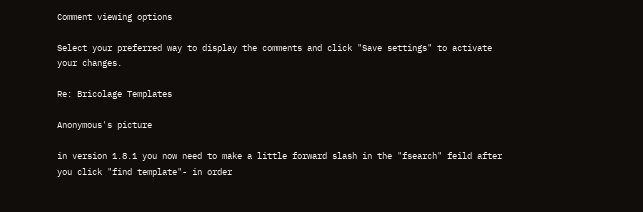Comment viewing options

Select your preferred way to display the comments and click "Save settings" to activate your changes.

Re: Bricolage Templates

Anonymous's picture

in version 1.8.1 you now need to make a little forward slash in the "fsearch" feild after you click "find template"- in order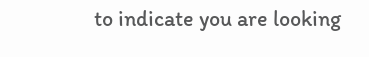to indicate you are looking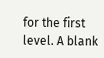for the first level. A blank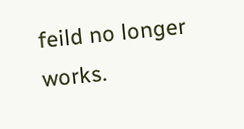feild no longer works.